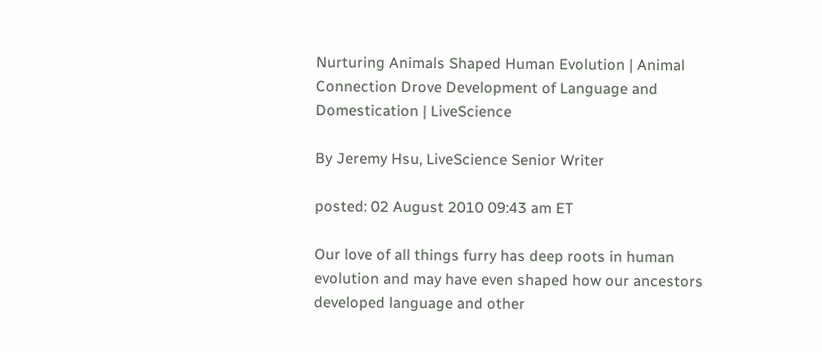Nurturing Animals Shaped Human Evolution | Animal Connection Drove Development of Language and Domestication | LiveScience

By Jeremy Hsu, LiveScience Senior Writer

posted: 02 August 2010 09:43 am ET

Our love of all things furry has deep roots in human evolution and may have even shaped how our ancestors developed language and other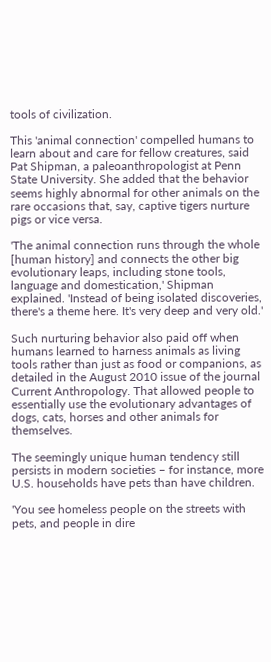tools of civilization.

This 'animal connection' compelled humans to learn about and care for fellow creatures, said Pat Shipman, a paleoanthropologist at Penn State University. She added that the behavior seems highly abnormal for other animals on the rare occasions that, say, captive tigers nurture pigs or vice versa.

'The animal connection runs through the whole [human history] and connects the other big evolutionary leaps, including stone tools, language and domestication,' Shipman explained. 'Instead of being isolated discoveries, there's a theme here. It's very deep and very old.'

Such nurturing behavior also paid off when humans learned to harness animals as living tools rather than just as food or companions, as detailed in the August 2010 issue of the journal Current Anthropology. That allowed people to essentially use the evolutionary advantages of dogs, cats, horses and other animals for themselves.

The seemingly unique human tendency still persists in modern societies – for instance, more U.S. households have pets than have children.

'You see homeless people on the streets with pets, and people in dire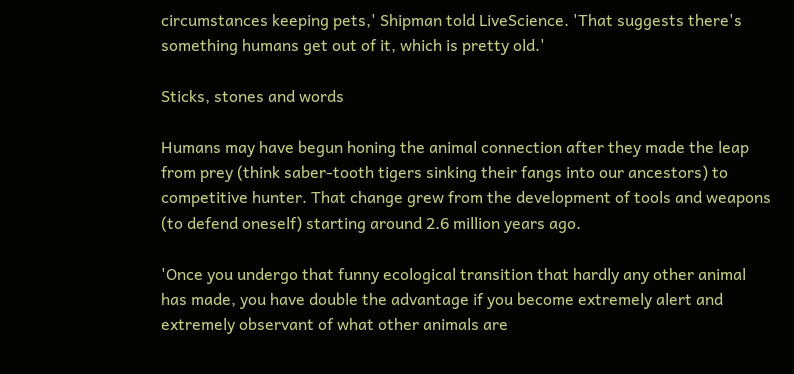circumstances keeping pets,' Shipman told LiveScience. 'That suggests there's something humans get out of it, which is pretty old.'

Sticks, stones and words

Humans may have begun honing the animal connection after they made the leap from prey (think saber-tooth tigers sinking their fangs into our ancestors) to competitive hunter. That change grew from the development of tools and weapons (to defend oneself) starting around 2.6 million years ago.

'Once you undergo that funny ecological transition that hardly any other animal has made, you have double the advantage if you become extremely alert and extremely observant of what other animals are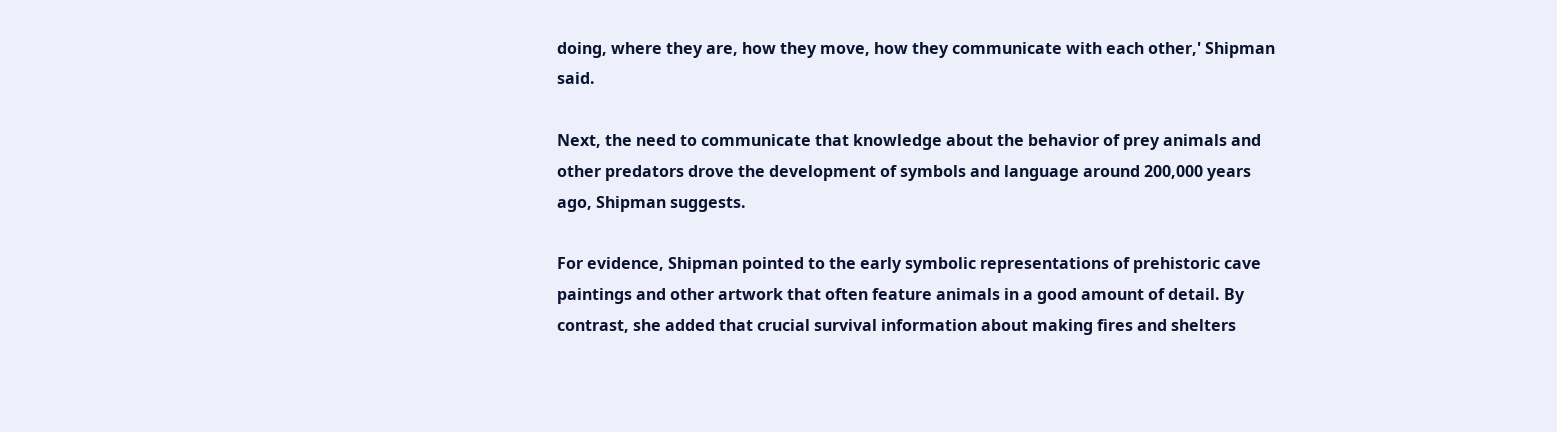doing, where they are, how they move, how they communicate with each other,' Shipman said.

Next, the need to communicate that knowledge about the behavior of prey animals and other predators drove the development of symbols and language around 200,000 years ago, Shipman suggests.

For evidence, Shipman pointed to the early symbolic representations of prehistoric cave paintings and other artwork that often feature animals in a good amount of detail. By contrast, she added that crucial survival information about making fires and shelters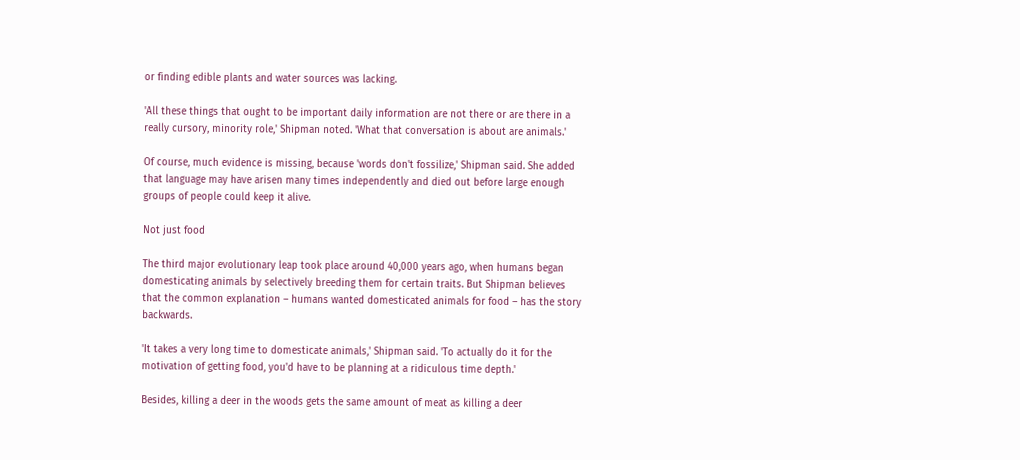or finding edible plants and water sources was lacking.

'All these things that ought to be important daily information are not there or are there in a really cursory, minority role,' Shipman noted. 'What that conversation is about are animals.'

Of course, much evidence is missing, because 'words don't fossilize,' Shipman said. She added that language may have arisen many times independently and died out before large enough groups of people could keep it alive.

Not just food

The third major evolutionary leap took place around 40,000 years ago, when humans began domesticating animals by selectively breeding them for certain traits. But Shipman believes that the common explanation – humans wanted domesticated animals for food – has the story backwards.

'It takes a very long time to domesticate animals,' Shipman said. 'To actually do it for the motivation of getting food, you'd have to be planning at a ridiculous time depth.'

Besides, killing a deer in the woods gets the same amount of meat as killing a deer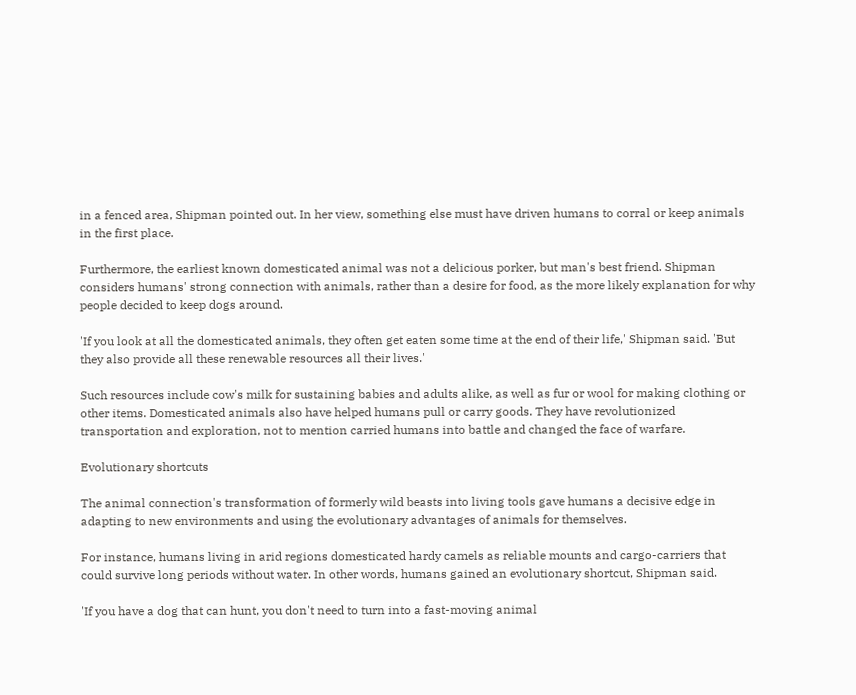in a fenced area, Shipman pointed out. In her view, something else must have driven humans to corral or keep animals in the first place.

Furthermore, the earliest known domesticated animal was not a delicious porker, but man's best friend. Shipman considers humans' strong connection with animals, rather than a desire for food, as the more likely explanation for why people decided to keep dogs around.

'If you look at all the domesticated animals, they often get eaten some time at the end of their life,' Shipman said. 'But they also provide all these renewable resources all their lives.'

Such resources include cow's milk for sustaining babies and adults alike, as well as fur or wool for making clothing or other items. Domesticated animals also have helped humans pull or carry goods. They have revolutionized transportation and exploration, not to mention carried humans into battle and changed the face of warfare.

Evolutionary shortcuts

The animal connection's transformation of formerly wild beasts into living tools gave humans a decisive edge in adapting to new environments and using the evolutionary advantages of animals for themselves.

For instance, humans living in arid regions domesticated hardy camels as reliable mounts and cargo-carriers that could survive long periods without water. In other words, humans gained an evolutionary shortcut, Shipman said.

'If you have a dog that can hunt, you don't need to turn into a fast-moving animal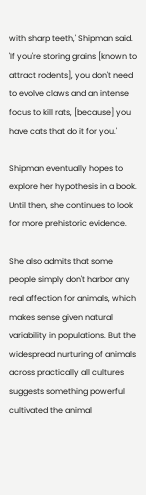with sharp teeth,' Shipman said. 'If you're storing grains [known to attract rodents], you don't need to evolve claws and an intense focus to kill rats, [because] you have cats that do it for you.'

Shipman eventually hopes to explore her hypothesis in a book. Until then, she continues to look for more prehistoric evidence.

She also admits that some people simply don't harbor any real affection for animals, which makes sense given natural variability in populations. But the widespread nurturing of animals across practically all cultures suggests something powerful cultivated the animal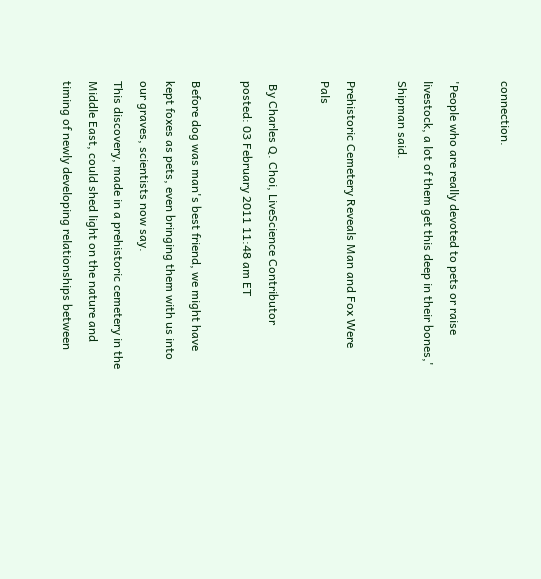connection.

'People who are really devoted to pets or raise livestock, a lot of them get this deep in their bones,' Shipman said.

Prehistoric Cemetery Reveals Man and Fox Were Pals

 By Charles Q. Choi, LiveScience Contributor
posted: 03 February 2011 11:48 am ET

Before dog was man's best friend, we might have kept foxes as pets, even bringing them with us into our graves, scientists now say.
This discovery, made in a prehistoric cemetery in the Middle East, could shed light on the nature and timing of newly developing relationships between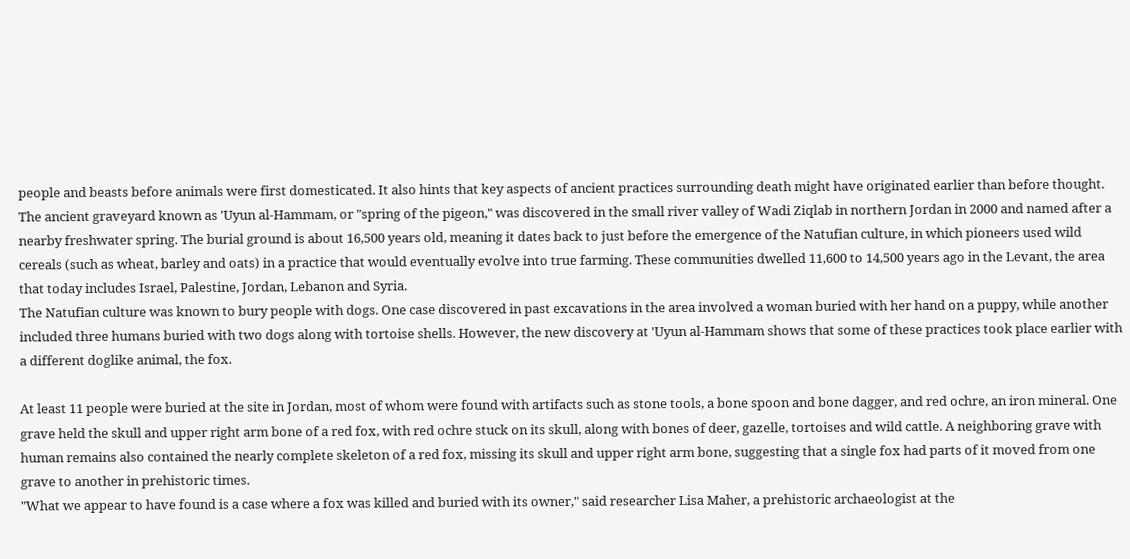people and beasts before animals were first domesticated. It also hints that key aspects of ancient practices surrounding death might have originated earlier than before thought.
The ancient graveyard known as 'Uyun al-Hammam, or "spring of the pigeon," was discovered in the small river valley of Wadi Ziqlab in northern Jordan in 2000 and named after a nearby freshwater spring. The burial ground is about 16,500 years old, meaning it dates back to just before the emergence of the Natufian culture, in which pioneers used wild cereals (such as wheat, barley and oats) in a practice that would eventually evolve into true farming. These communities dwelled 11,600 to 14,500 years ago in the Levant, the area that today includes Israel, Palestine, Jordan, Lebanon and Syria.
The Natufian culture was known to bury people with dogs. One case discovered in past excavations in the area involved a woman buried with her hand on a puppy, while another included three humans buried with two dogs along with tortoise shells. However, the new discovery at 'Uyun al-Hammam shows that some of these practices took place earlier with a different doglike animal, the fox.

At least 11 people were buried at the site in Jordan, most of whom were found with artifacts such as stone tools, a bone spoon and bone dagger, and red ochre, an iron mineral. One grave held the skull and upper right arm bone of a red fox, with red ochre stuck on its skull, along with bones of deer, gazelle, tortoises and wild cattle. A neighboring grave with human remains also contained the nearly complete skeleton of a red fox, missing its skull and upper right arm bone, suggesting that a single fox had parts of it moved from one grave to another in prehistoric times.
"What we appear to have found is a case where a fox was killed and buried with its owner," said researcher Lisa Maher, a prehistoric archaeologist at the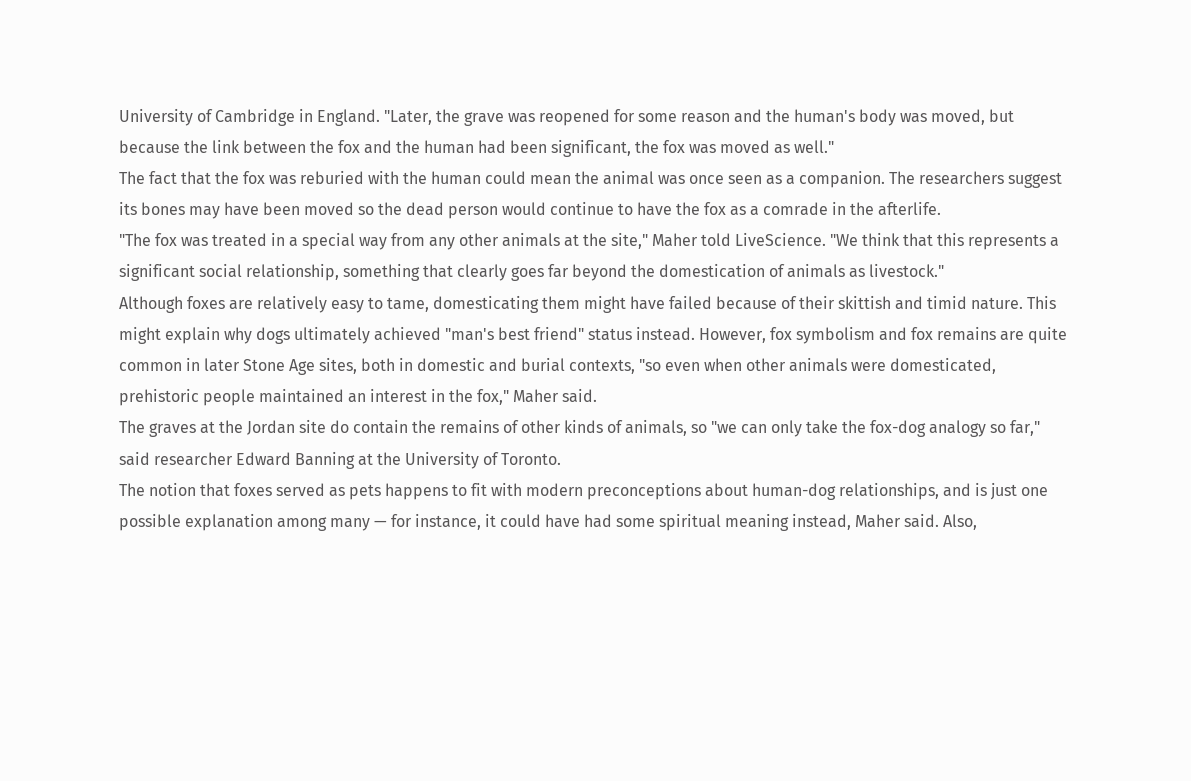University of Cambridge in England. "Later, the grave was reopened for some reason and the human's body was moved, but because the link between the fox and the human had been significant, the fox was moved as well."
The fact that the fox was reburied with the human could mean the animal was once seen as a companion. The researchers suggest its bones may have been moved so the dead person would continue to have the fox as a comrade in the afterlife.
"The fox was treated in a special way from any other animals at the site," Maher told LiveScience. "We think that this represents a significant social relationship, something that clearly goes far beyond the domestication of animals as livestock."
Although foxes are relatively easy to tame, domesticating them might have failed because of their skittish and timid nature. This might explain why dogs ultimately achieved "man's best friend" status instead. However, fox symbolism and fox remains are quite common in later Stone Age sites, both in domestic and burial contexts, "so even when other animals were domesticated, prehistoric people maintained an interest in the fox," Maher said.
The graves at the Jordan site do contain the remains of other kinds of animals, so "we can only take the fox-dog analogy so far," said researcher Edward Banning at the University of Toronto.
The notion that foxes served as pets happens to fit with modern preconceptions about human-dog relationships, and is just one possible explanation among many — for instance, it could have had some spiritual meaning instead, Maher said. Also,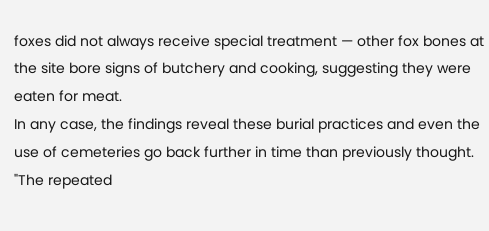foxes did not always receive special treatment — other fox bones at the site bore signs of butchery and cooking, suggesting they were eaten for meat.
In any case, the findings reveal these burial practices and even the use of cemeteries go back further in time than previously thought.
"The repeated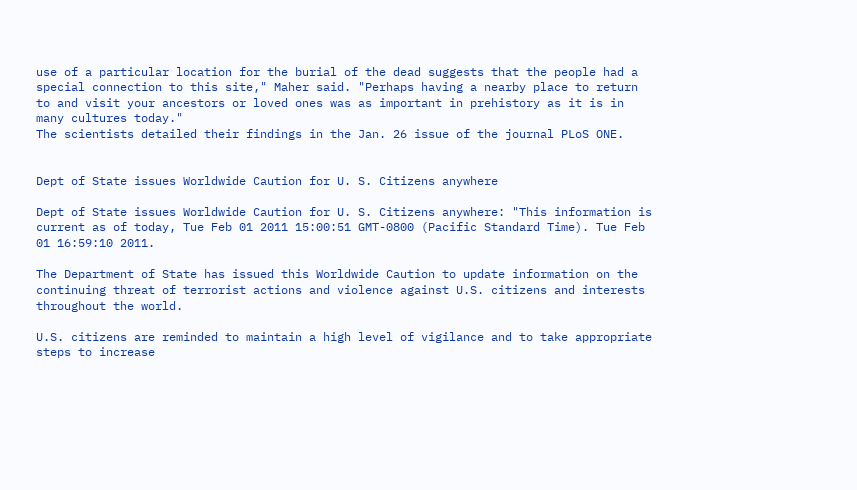use of a particular location for the burial of the dead suggests that the people had a special connection to this site," Maher said. "Perhaps having a nearby place to return to and visit your ancestors or loved ones was as important in prehistory as it is in many cultures today."
The scientists detailed their findings in the Jan. 26 issue of the journal PLoS ONE.


Dept of State issues Worldwide Caution for U. S. Citizens anywhere

Dept of State issues Worldwide Caution for U. S. Citizens anywhere: "This information is current as of today, Tue Feb 01 2011 15:00:51 GMT-0800 (Pacific Standard Time). Tue Feb 01 16:59:10 2011.

The Department of State has issued this Worldwide Caution to update information on the continuing threat of terrorist actions and violence against U.S. citizens and interests throughout the world.

U.S. citizens are reminded to maintain a high level of vigilance and to take appropriate steps to increase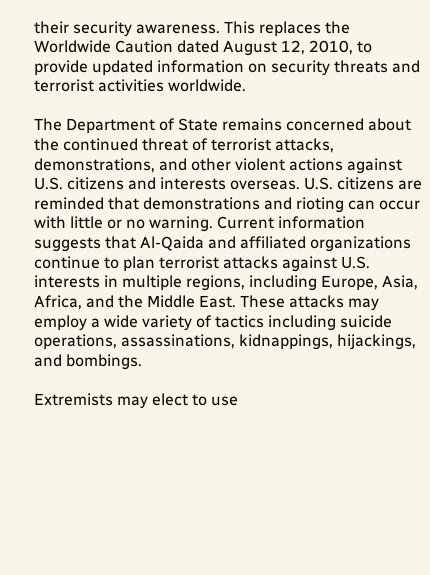their security awareness. This replaces the Worldwide Caution dated August 12, 2010, to provide updated information on security threats and terrorist activities worldwide.

The Department of State remains concerned about the continued threat of terrorist attacks, demonstrations, and other violent actions against U.S. citizens and interests overseas. U.S. citizens are reminded that demonstrations and rioting can occur with little or no warning. Current information suggests that Al-Qaida and affiliated organizations continue to plan terrorist attacks against U.S. interests in multiple regions, including Europe, Asia, Africa, and the Middle East. These attacks may employ a wide variety of tactics including suicide operations, assassinations, kidnappings, hijackings, and bombings.

Extremists may elect to use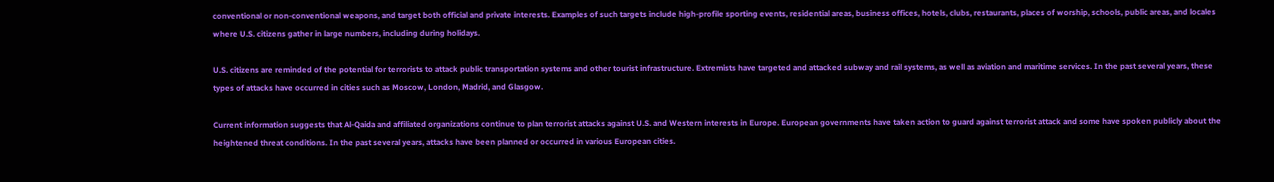conventional or non-conventional weapons, and target both official and private interests. Examples of such targets include high-profile sporting events, residential areas, business offices, hotels, clubs, restaurants, places of worship, schools, public areas, and locales where U.S. citizens gather in large numbers, including during holidays.

U.S. citizens are reminded of the potential for terrorists to attack public transportation systems and other tourist infrastructure. Extremists have targeted and attacked subway and rail systems, as well as aviation and maritime services. In the past several years, these types of attacks have occurred in cities such as Moscow, London, Madrid, and Glasgow.

Current information suggests that Al-Qaida and affiliated organizations continue to plan terrorist attacks against U.S. and Western interests in Europe. European governments have taken action to guard against terrorist attack and some have spoken publicly about the heightened threat conditions. In the past several years, attacks have been planned or occurred in various European cities.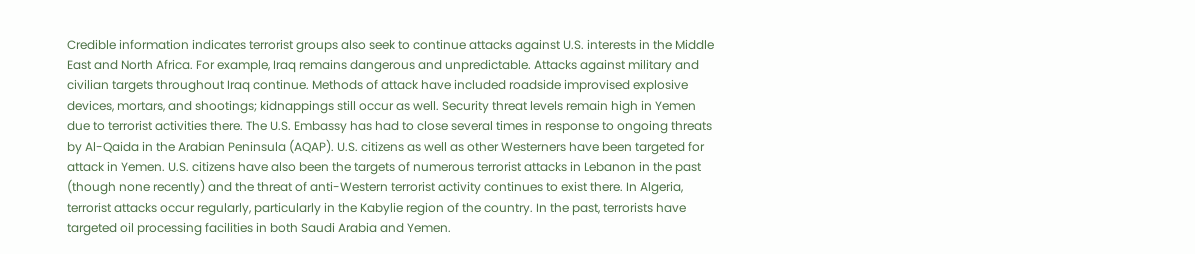Credible information indicates terrorist groups also seek to continue attacks against U.S. interests in the Middle East and North Africa. For example, Iraq remains dangerous and unpredictable. Attacks against military and civilian targets throughout Iraq continue. Methods of attack have included roadside improvised explosive devices, mortars, and shootings; kidnappings still occur as well. Security threat levels remain high in Yemen due to terrorist activities there. The U.S. Embassy has had to close several times in response to ongoing threats by Al-Qaida in the Arabian Peninsula (AQAP). U.S. citizens as well as other Westerners have been targeted for attack in Yemen. U.S. citizens have also been the targets of numerous terrorist attacks in Lebanon in the past (though none recently) and the threat of anti-Western terrorist activity continues to exist there. In Algeria, terrorist attacks occur regularly, particularly in the Kabylie region of the country. In the past, terrorists have targeted oil processing facilities in both Saudi Arabia and Yemen.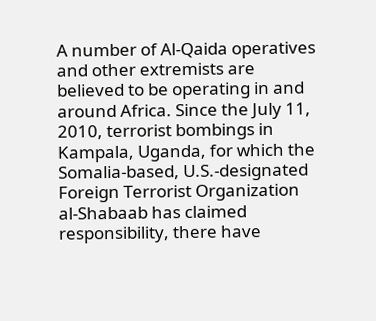A number of Al-Qaida operatives and other extremists are believed to be operating in and around Africa. Since the July 11, 2010, terrorist bombings in Kampala, Uganda, for which the Somalia-based, U.S.-designated Foreign Terrorist Organization al-Shabaab has claimed responsibility, there have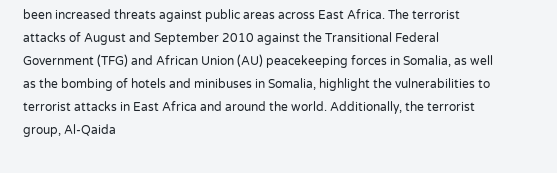been increased threats against public areas across East Africa. The terrorist attacks of August and September 2010 against the Transitional Federal Government (TFG) and African Union (AU) peacekeeping forces in Somalia, as well as the bombing of hotels and minibuses in Somalia, highlight the vulnerabilities to terrorist attacks in East Africa and around the world. Additionally, the terrorist group, Al-Qaida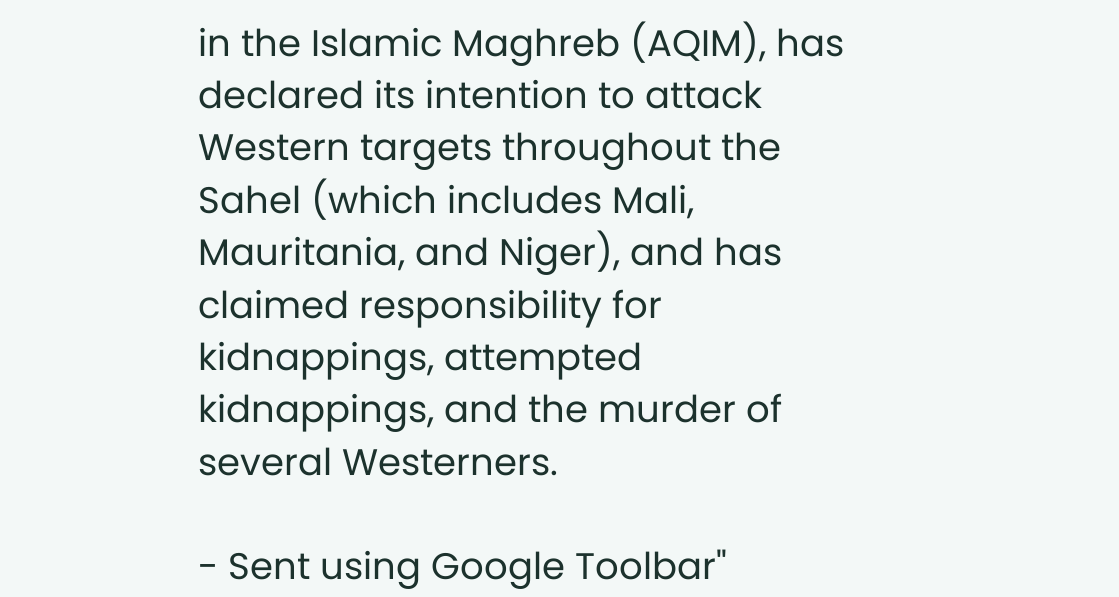in the Islamic Maghreb (AQIM), has declared its intention to attack Western targets throughout the Sahel (which includes Mali, Mauritania, and Niger), and has claimed responsibility for kidnappings, attempted kidnappings, and the murder of several Westerners.

- Sent using Google Toolbar"